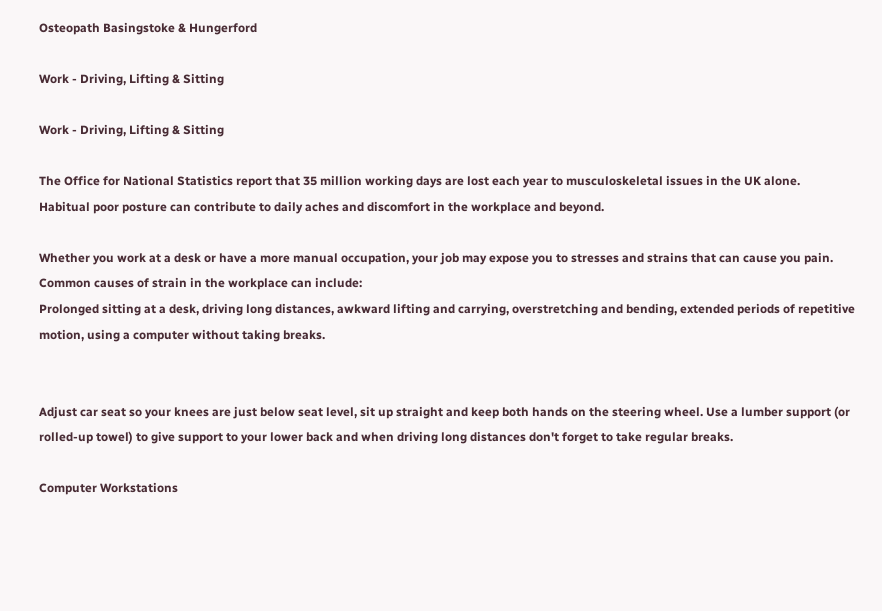Osteopath Basingstoke & Hungerford

Work - Driving, Lifting & Sitting

Work - Driving, Lifting & Sitting

The Office for National Statistics report that 35 million working days are lost each year to musculoskeletal issues in the UK alone.
Habitual poor posture can contribute to daily aches and discomfort in the workplace and beyond.

Whether you work at a desk or have a more manual occupation, your job may expose you to stresses and strains that can cause you pain.
Common causes of strain in the workplace can include:
Prolonged sitting at a desk, driving long distances, awkward lifting and carrying, overstretching and bending, extended periods of repetitive motion, using a computer without taking breaks.


Adjust car seat so your knees are just below seat level, sit up straight and keep both hands on the steering wheel. Use a lumber support (or rolled-up towel) to give support to your lower back and when driving long distances don't forget to take regular breaks.

Computer Workstations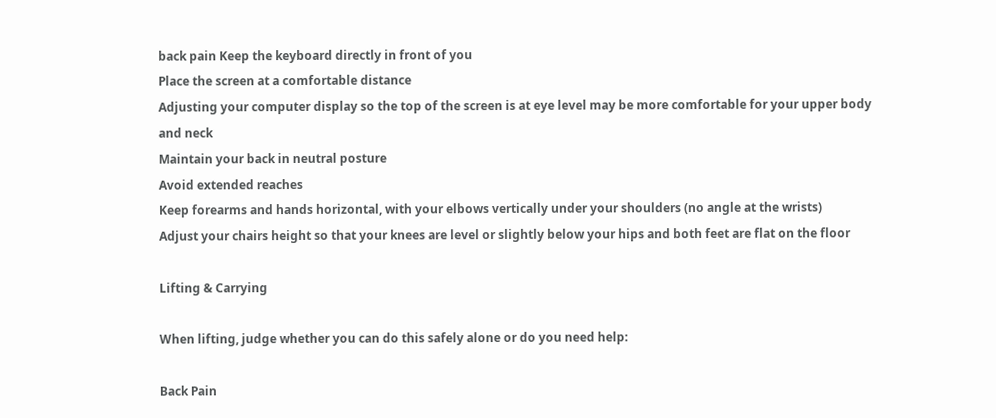back pain Keep the keyboard directly in front of you
Place the screen at a comfortable distance
Adjusting your computer display so the top of the screen is at eye level may be more comfortable for your upper body and neck
Maintain your back in neutral posture
Avoid extended reaches
Keep forearms and hands horizontal, with your elbows vertically under your shoulders (no angle at the wrists)
Adjust your chairs height so that your knees are level or slightly below your hips and both feet are flat on the floor

Lifting & Carrying

When lifting, judge whether you can do this safely alone or do you need help:

Back Pain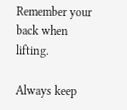Remember your back when lifting.

Always keep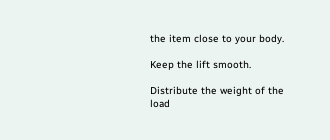the item close to your body.

Keep the lift smooth.

Distribute the weight of the load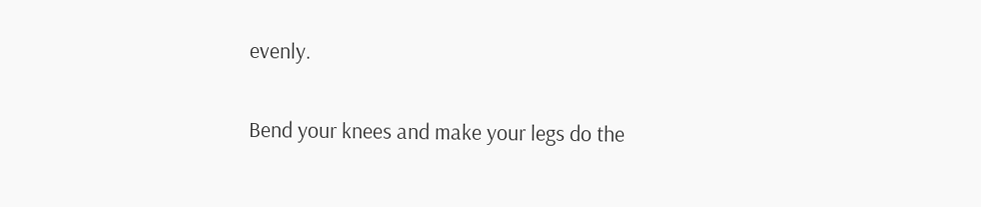evenly.

Bend your knees and make your legs do the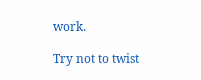work.

Try not to twist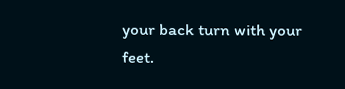your back turn with your feet.